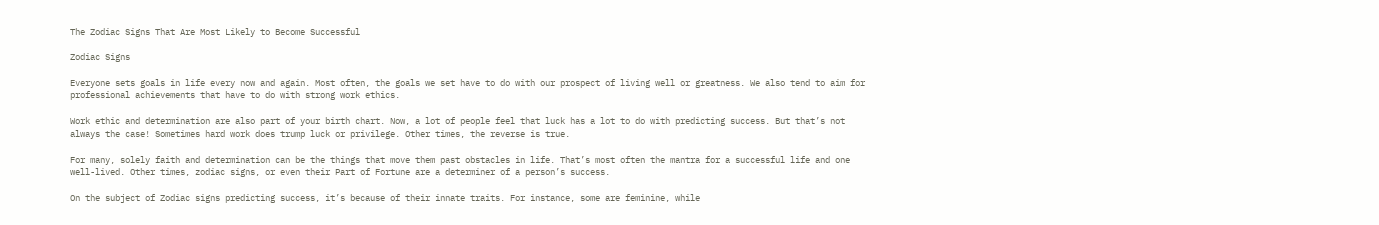The Zodiac Signs That Are Most Likely to Become Successful

Zodiac Signs

Everyone sets goals in life every now and again. Most often, the goals we set have to do with our prospect of living well or greatness. We also tend to aim for professional achievements that have to do with strong work ethics.

Work ethic and determination are also part of your birth chart. Now, a lot of people feel that luck has a lot to do with predicting success. But that’s not always the case! Sometimes hard work does trump luck or privilege. Other times, the reverse is true.

For many, solely faith and determination can be the things that move them past obstacles in life. That’s most often the mantra for a successful life and one well-lived. Other times, zodiac signs, or even their Part of Fortune are a determiner of a person’s success.

On the subject of Zodiac signs predicting success, it’s because of their innate traits. For instance, some are feminine, while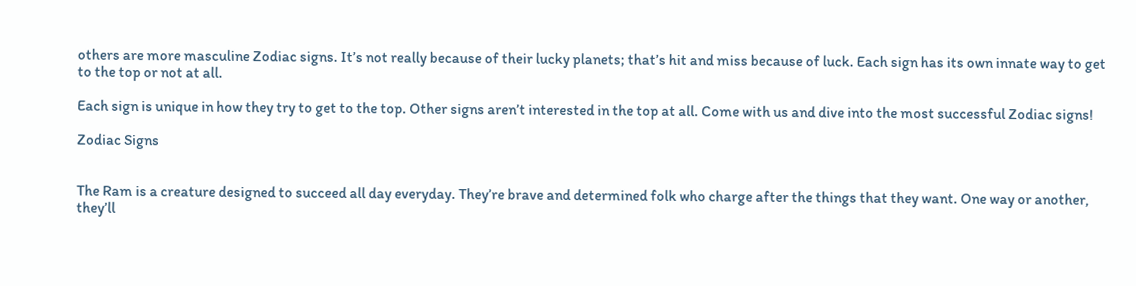others are more masculine Zodiac signs. It’s not really because of their lucky planets; that’s hit and miss because of luck. Each sign has its own innate way to get to the top or not at all.

Each sign is unique in how they try to get to the top. Other signs aren’t interested in the top at all. Come with us and dive into the most successful Zodiac signs!

Zodiac Signs


The Ram is a creature designed to succeed all day everyday. They’re brave and determined folk who charge after the things that they want. One way or another, they’ll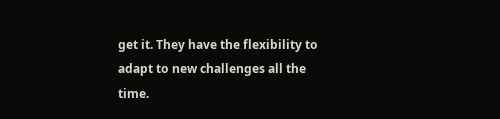get it. They have the flexibility to adapt to new challenges all the time.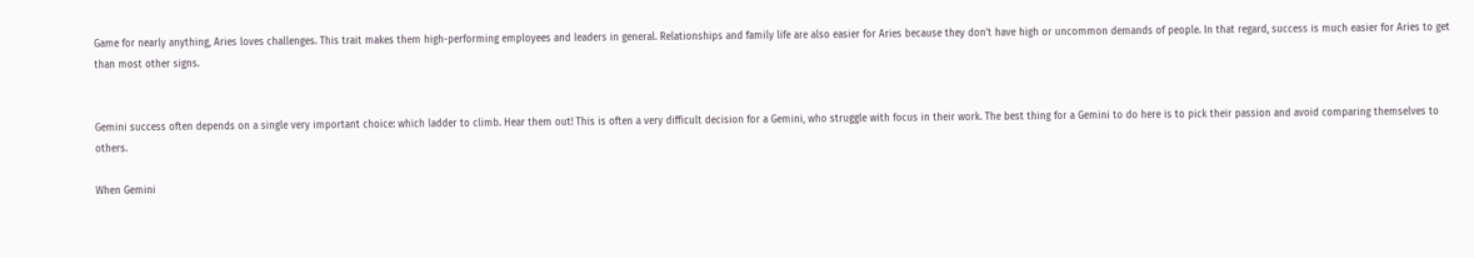Game for nearly anything, Aries loves challenges. This trait makes them high-performing employees and leaders in general. Relationships and family life are also easier for Aries because they don’t have high or uncommon demands of people. In that regard, success is much easier for Aries to get than most other signs.


Gemini success often depends on a single very important choice: which ladder to climb. Hear them out! This is often a very difficult decision for a Gemini, who struggle with focus in their work. The best thing for a Gemini to do here is to pick their passion and avoid comparing themselves to others.

When Gemini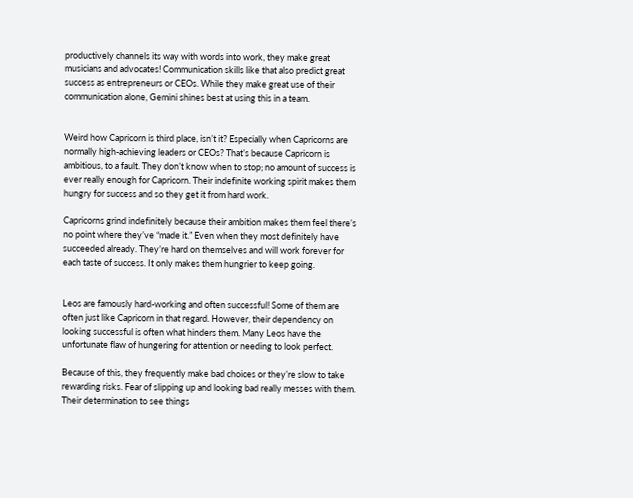productively channels its way with words into work, they make great musicians and advocates! Communication skills like that also predict great success as entrepreneurs or CEOs. While they make great use of their communication alone, Gemini shines best at using this in a team.


Weird how Capricorn is third place, isn’t it? Especially when Capricorns are normally high-achieving leaders or CEOs? That’s because Capricorn is ambitious, to a fault. They don’t know when to stop; no amount of success is ever really enough for Capricorn. Their indefinite working spirit makes them hungry for success and so they get it from hard work.

Capricorns grind indefinitely because their ambition makes them feel there’s no point where they’ve “made it.” Even when they most definitely have succeeded already. They’re hard on themselves and will work forever for each taste of success. It only makes them hungrier to keep going.


Leos are famously hard-working and often successful! Some of them are often just like Capricorn in that regard. However, their dependency on looking successful is often what hinders them. Many Leos have the unfortunate flaw of hungering for attention or needing to look perfect.

Because of this, they frequently make bad choices or they’re slow to take rewarding risks. Fear of slipping up and looking bad really messes with them. Their determination to see things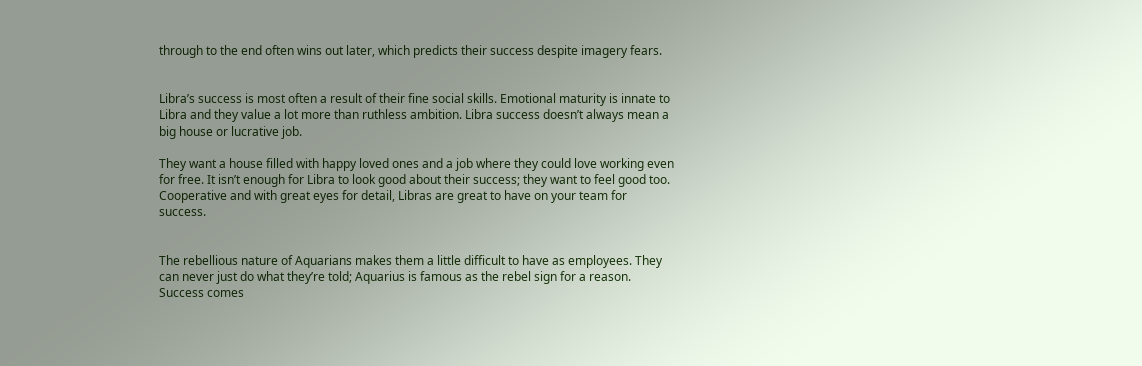through to the end often wins out later, which predicts their success despite imagery fears.


Libra’s success is most often a result of their fine social skills. Emotional maturity is innate to Libra and they value a lot more than ruthless ambition. Libra success doesn’t always mean a big house or lucrative job.

They want a house filled with happy loved ones and a job where they could love working even for free. It isn’t enough for Libra to look good about their success; they want to feel good too. Cooperative and with great eyes for detail, Libras are great to have on your team for success.


The rebellious nature of Aquarians makes them a little difficult to have as employees. They can never just do what they’re told; Aquarius is famous as the rebel sign for a reason. Success comes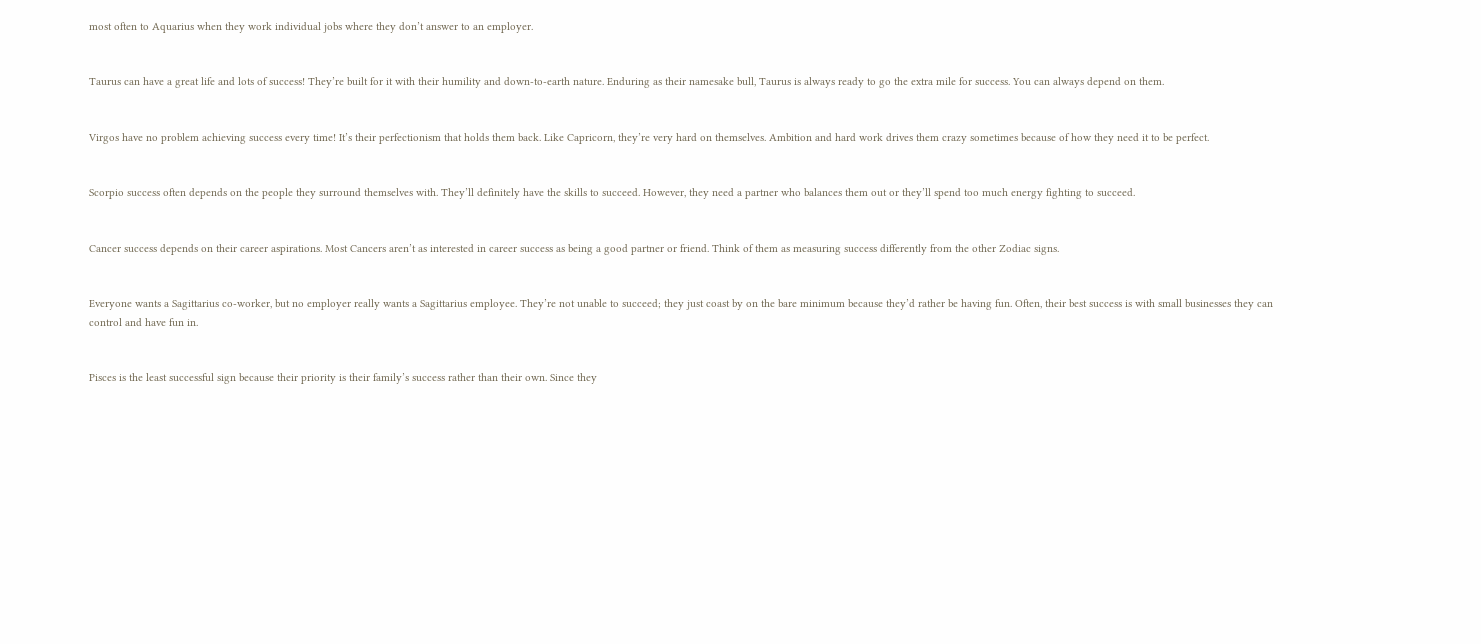most often to Aquarius when they work individual jobs where they don’t answer to an employer.


Taurus can have a great life and lots of success! They’re built for it with their humility and down-to-earth nature. Enduring as their namesake bull, Taurus is always ready to go the extra mile for success. You can always depend on them.


Virgos have no problem achieving success every time! It’s their perfectionism that holds them back. Like Capricorn, they’re very hard on themselves. Ambition and hard work drives them crazy sometimes because of how they need it to be perfect.


Scorpio success often depends on the people they surround themselves with. They’ll definitely have the skills to succeed. However, they need a partner who balances them out or they’ll spend too much energy fighting to succeed.


Cancer success depends on their career aspirations. Most Cancers aren’t as interested in career success as being a good partner or friend. Think of them as measuring success differently from the other Zodiac signs.


Everyone wants a Sagittarius co-worker, but no employer really wants a Sagittarius employee. They’re not unable to succeed; they just coast by on the bare minimum because they’d rather be having fun. Often, their best success is with small businesses they can control and have fun in.


Pisces is the least successful sign because their priority is their family’s success rather than their own. Since they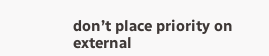don’t place priority on external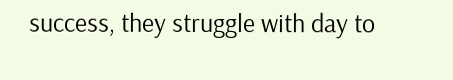success, they struggle with day to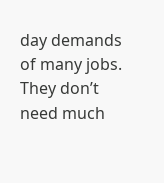day demands of many jobs. They don’t need much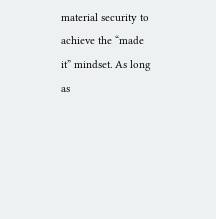material security to achieve the “made it” mindset. As long as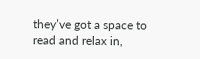they’ve got a space to read and relax in,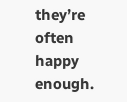they’re often happy enough.